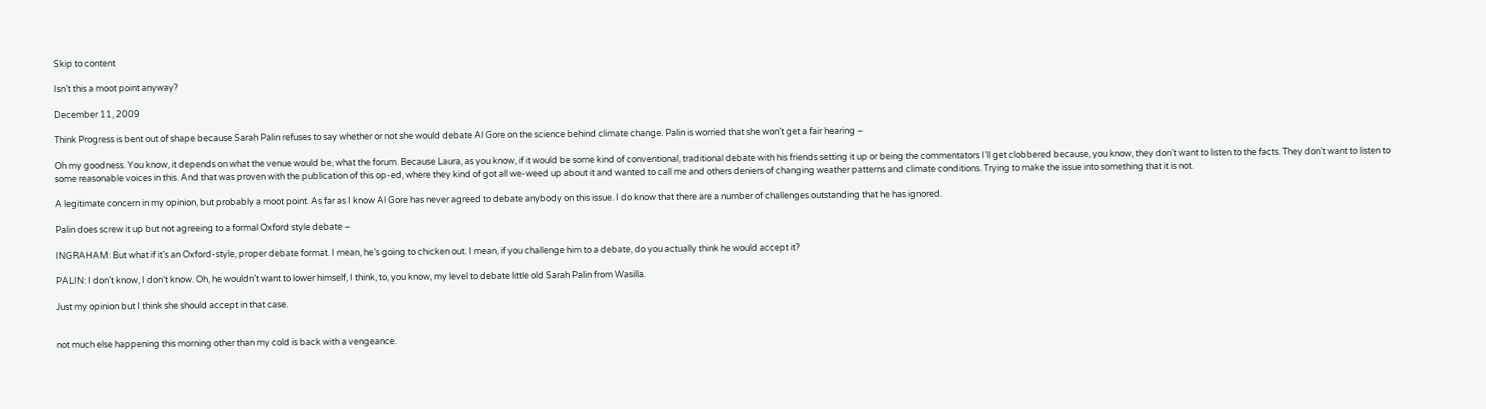Skip to content

Isn’t this a moot point anyway?

December 11, 2009

Think Progress is bent out of shape because Sarah Palin refuses to say whether or not she would debate Al Gore on the science behind climate change. Palin is worried that she won’t get a fair hearing –

Oh my goodness. You know, it depends on what the venue would be, what the forum. Because Laura, as you know, if it would be some kind of conventional, traditional debate with his friends setting it up or being the commentators I’ll get clobbered because, you know, they don’t want to listen to the facts. They don’t want to listen to some reasonable voices in this. And that was proven with the publication of this op-ed, where they kind of got all we-weed up about it and wanted to call me and others deniers of changing weather patterns and climate conditions. Trying to make the issue into something that it is not.

A legitimate concern in my opinion, but probably a moot point. As far as I know Al Gore has never agreed to debate anybody on this issue. I do know that there are a number of challenges outstanding that he has ignored.

Palin does screw it up but not agreeing to a formal Oxford style debate –

INGRAHAM: But what if it’s an Oxford-style, proper debate format. I mean, he’s going to chicken out. I mean, if you challenge him to a debate, do you actually think he would accept it?

PALIN: I don’t know, I don’t know. Oh, he wouldn’t want to lower himself, I think, to, you know, my level to debate little old Sarah Palin from Wasilla.

Just my opinion but I think she should accept in that case.


not much else happening this morning other than my cold is back with a vengeance.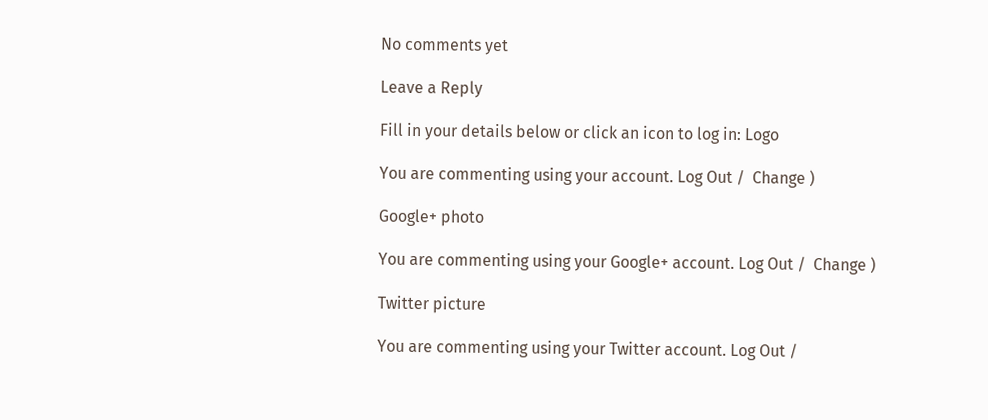No comments yet

Leave a Reply

Fill in your details below or click an icon to log in: Logo

You are commenting using your account. Log Out /  Change )

Google+ photo

You are commenting using your Google+ account. Log Out /  Change )

Twitter picture

You are commenting using your Twitter account. Log Out /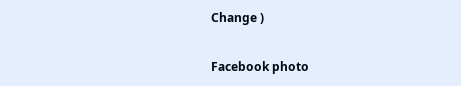Change )

Facebook photo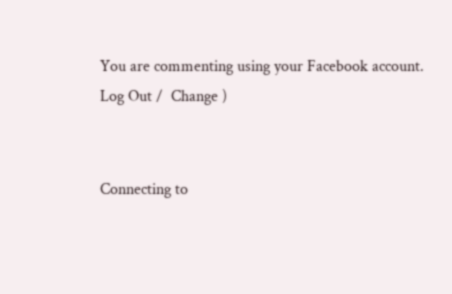You are commenting using your Facebook account. Log Out /  Change )


Connecting to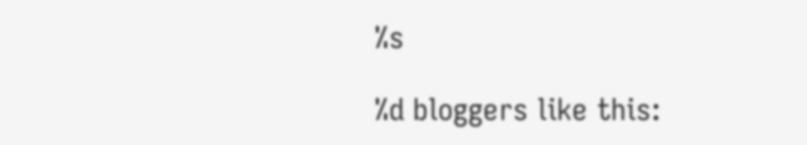%s

%d bloggers like this: